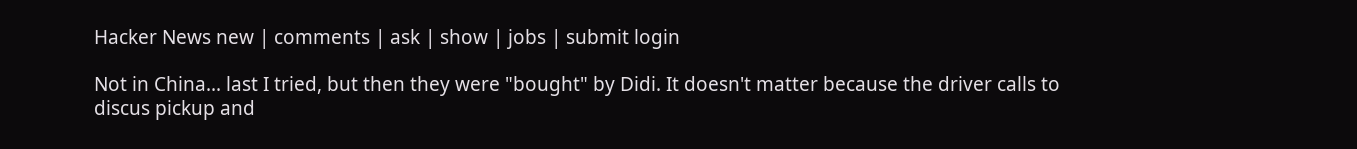Hacker News new | comments | ask | show | jobs | submit login

Not in China... last I tried, but then they were "bought" by Didi. It doesn't matter because the driver calls to discus pickup and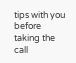tips with you before taking the call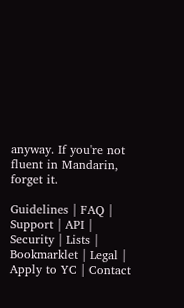anyway. If you're not fluent in Mandarin, forget it.

Guidelines | FAQ | Support | API | Security | Lists | Bookmarklet | Legal | Apply to YC | Contact